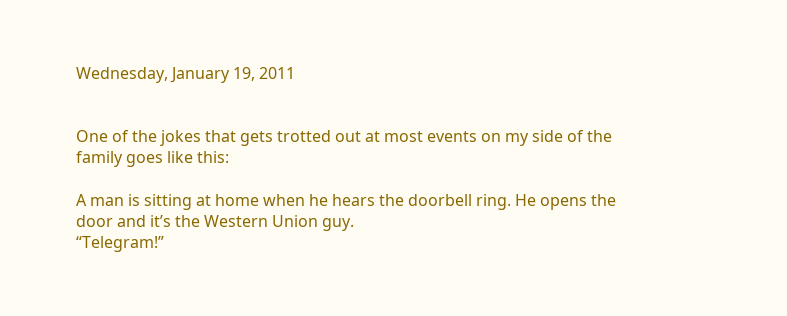Wednesday, January 19, 2011


One of the jokes that gets trotted out at most events on my side of the family goes like this:

A man is sitting at home when he hears the doorbell ring. He opens the door and it’s the Western Union guy.
“Telegram!”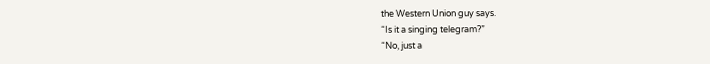the Western Union guy says.
“Is it a singing telegram?”
“No, just a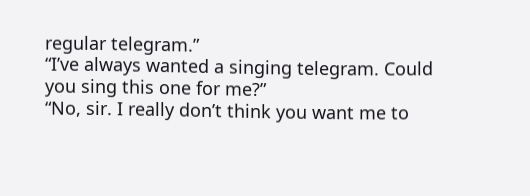regular telegram.”
“I’ve always wanted a singing telegram. Could you sing this one for me?”
“No, sir. I really don’t think you want me to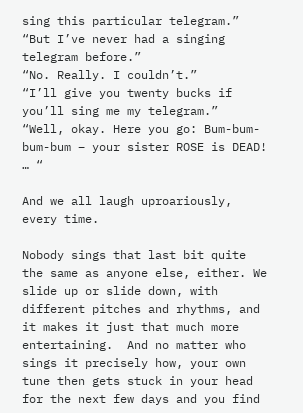sing this particular telegram.”
“But I’ve never had a singing telegram before.”
“No. Really. I couldn’t.”
“I’ll give you twenty bucks if you’ll sing me my telegram.”
“Well, okay. Here you go: Bum-bum-bum-bum – your sister ROSE is DEAD! … “

And we all laugh uproariously, every time.

Nobody sings that last bit quite the same as anyone else, either. We slide up or slide down, with different pitches and rhythms, and it makes it just that much more entertaining.  And no matter who sings it precisely how, your own tune then gets stuck in your head for the next few days and you find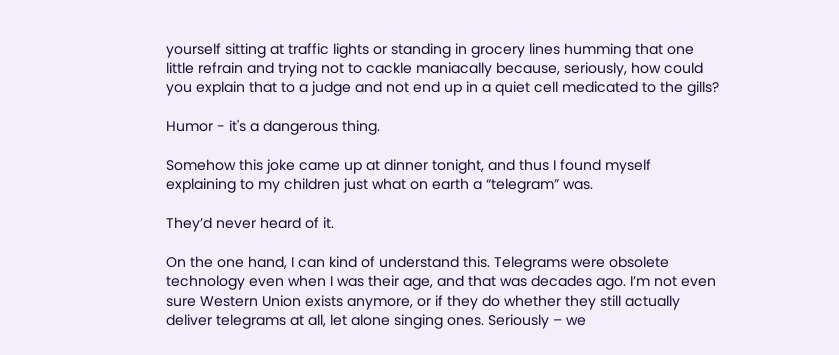yourself sitting at traffic lights or standing in grocery lines humming that one little refrain and trying not to cackle maniacally because, seriously, how could you explain that to a judge and not end up in a quiet cell medicated to the gills?

Humor - it's a dangerous thing.

Somehow this joke came up at dinner tonight, and thus I found myself explaining to my children just what on earth a “telegram” was.

They’d never heard of it.

On the one hand, I can kind of understand this. Telegrams were obsolete technology even when I was their age, and that was decades ago. I’m not even sure Western Union exists anymore, or if they do whether they still actually deliver telegrams at all, let alone singing ones. Seriously – we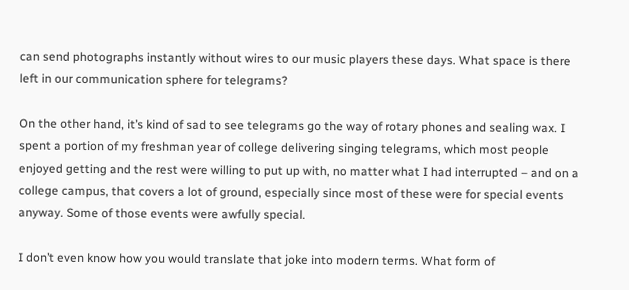can send photographs instantly without wires to our music players these days. What space is there left in our communication sphere for telegrams?

On the other hand, it’s kind of sad to see telegrams go the way of rotary phones and sealing wax. I spent a portion of my freshman year of college delivering singing telegrams, which most people enjoyed getting and the rest were willing to put up with, no matter what I had interrupted – and on a college campus, that covers a lot of ground, especially since most of these were for special events anyway. Some of those events were awfully special.

I don’t even know how you would translate that joke into modern terms. What form of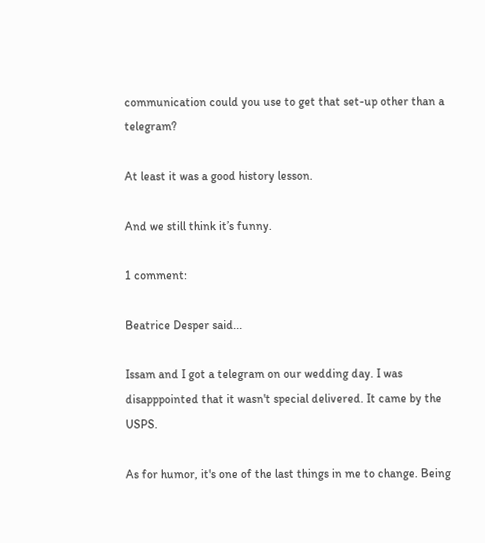communication could you use to get that set-up other than a telegram?

At least it was a good history lesson.

And we still think it’s funny.

1 comment:

Beatrice Desper said...

Issam and I got a telegram on our wedding day. I was disapppointed that it wasn't special delivered. It came by the USPS.

As for humor, it's one of the last things in me to change. Being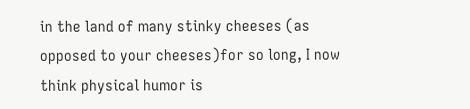in the land of many stinky cheeses (as opposed to your cheeses)for so long, I now think physical humor is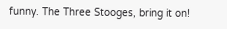funny. The Three Stooges, bring it on!